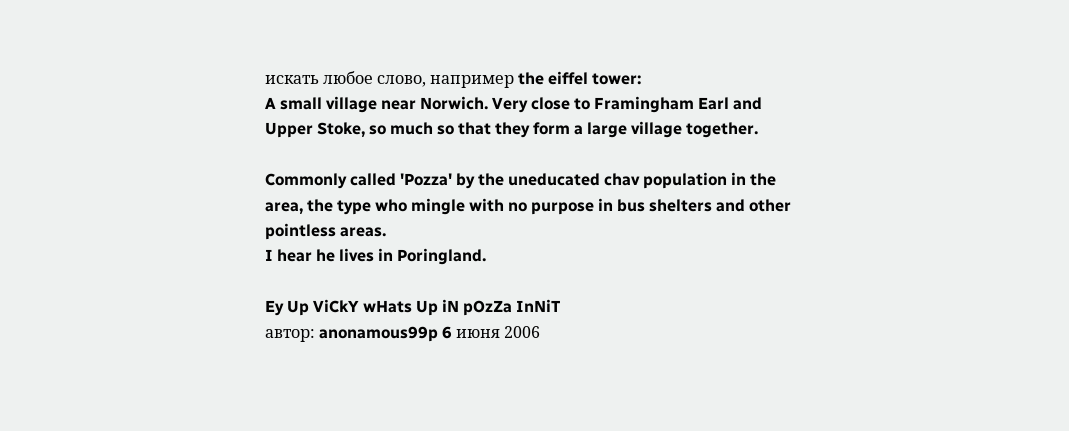искать любое слово, например the eiffel tower:
A small village near Norwich. Very close to Framingham Earl and Upper Stoke, so much so that they form a large village together.

Commonly called 'Pozza' by the uneducated chav population in the area, the type who mingle with no purpose in bus shelters and other pointless areas.
I hear he lives in Poringland.

Ey Up ViCkY wHats Up iN pOzZa InNiT
автор: anonamous99p 6 июня 2006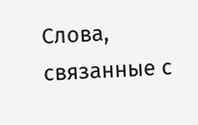Слова, связанные с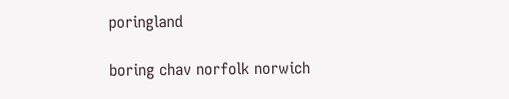poringland

boring chav norfolk norwich